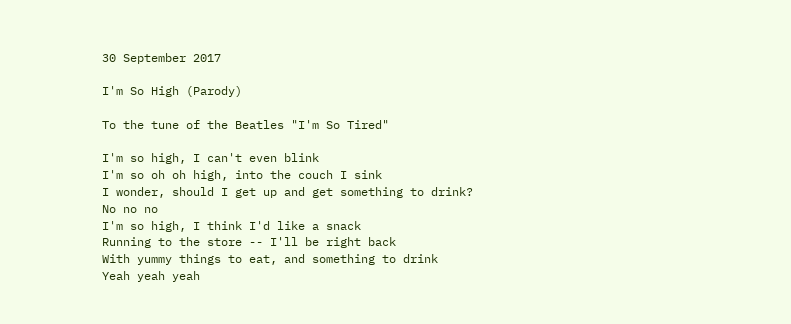30 September 2017

I'm So High (Parody)

To the tune of the Beatles "I'm So Tired"

I'm so high, I can't even blink
I'm so oh oh high, into the couch I sink
I wonder, should I get up and get something to drink?
No no no
I'm so high, I think I'd like a snack
Running to the store -- I'll be right back
With yummy things to eat, and something to drink
Yeah yeah yeah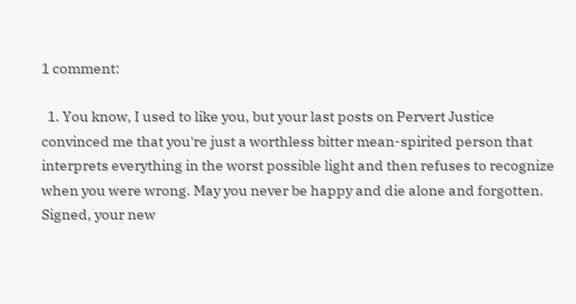1 comment:

  1. You know, I used to like you, but your last posts on Pervert Justice convinced me that you're just a worthless bitter mean-spirited person that interprets everything in the worst possible light and then refuses to recognize when you were wrong. May you never be happy and die alone and forgotten. Signed, your new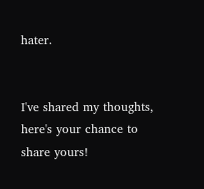hater.


I've shared my thoughts, here's your chance to share yours!